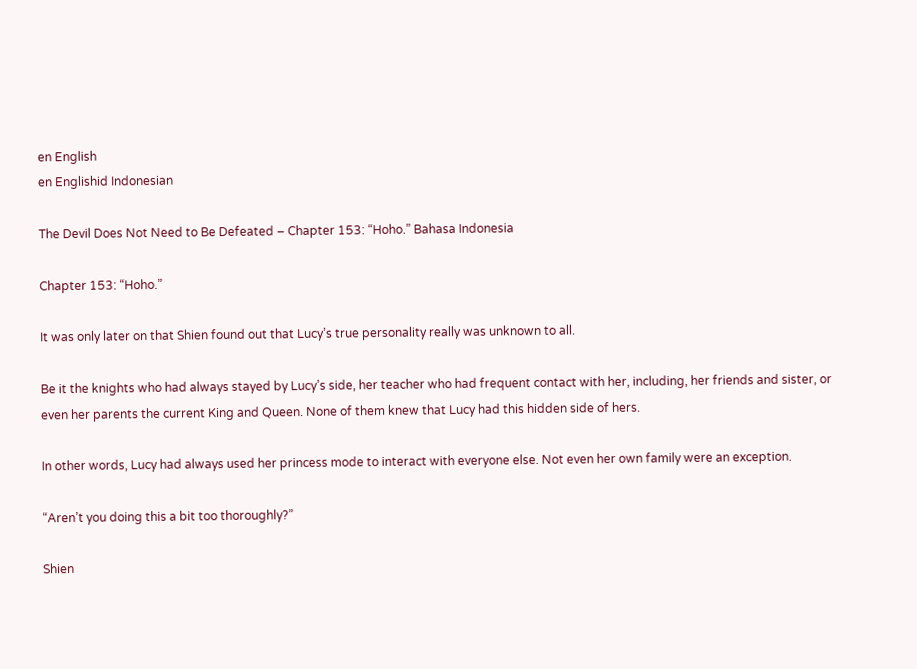en English
en Englishid Indonesian

The Devil Does Not Need to Be Defeated – Chapter 153: “Hoho.” Bahasa Indonesia

Chapter 153: “Hoho.”

It was only later on that Shien found out that Lucy’s true personality really was unknown to all.

Be it the knights who had always stayed by Lucy’s side, her teacher who had frequent contact with her, including, her friends and sister, or even her parents the current King and Queen. None of them knew that Lucy had this hidden side of hers.

In other words, Lucy had always used her princess mode to interact with everyone else. Not even her own family were an exception.

“Aren’t you doing this a bit too thoroughly?”

Shien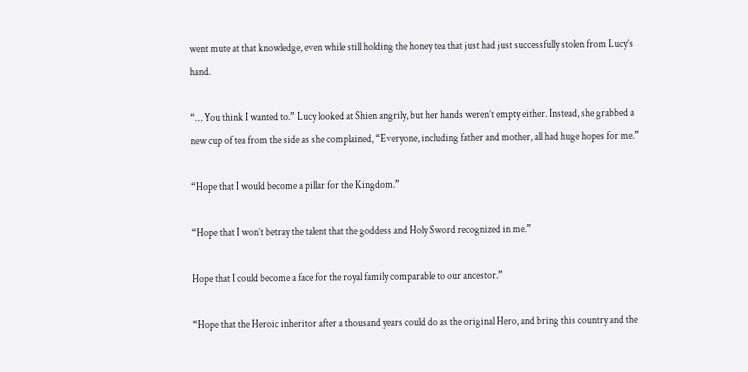went mute at that knowledge, even while still holding the honey tea that just had just successfully stolen from Lucy’s hand.

“… You think I wanted to.” Lucy looked at Shien angrily, but her hands weren’t empty either. Instead, she grabbed a new cup of tea from the side as she complained, “Everyone, including father and mother, all had huge hopes for me.”

“Hope that I would become a pillar for the Kingdom.”

“Hope that I won’t betray the talent that the goddess and Holy Sword recognized in me.”

Hope that I could become a face for the royal family comparable to our ancestor.”

“Hope that the Heroic inheritor after a thousand years could do as the original Hero, and bring this country and the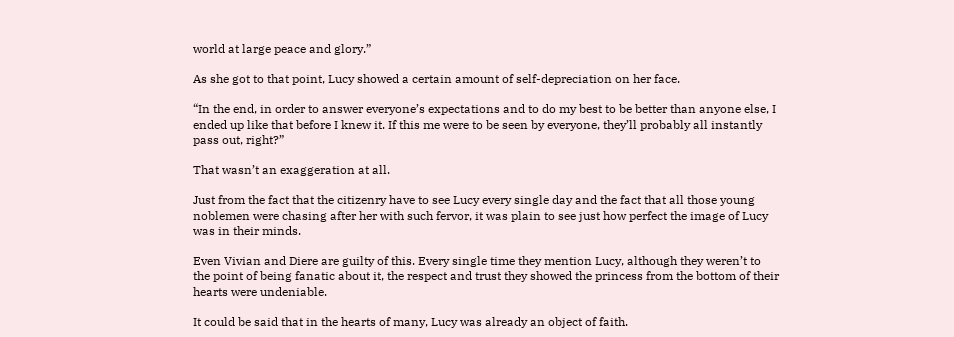world at large peace and glory.”

As she got to that point, Lucy showed a certain amount of self-depreciation on her face.

“In the end, in order to answer everyone’s expectations and to do my best to be better than anyone else, I ended up like that before I knew it. If this me were to be seen by everyone, they’ll probably all instantly pass out, right?”

That wasn’t an exaggeration at all.

Just from the fact that the citizenry have to see Lucy every single day and the fact that all those young noblemen were chasing after her with such fervor, it was plain to see just how perfect the image of Lucy was in their minds.

Even Vivian and Diere are guilty of this. Every single time they mention Lucy, although they weren’t to the point of being fanatic about it, the respect and trust they showed the princess from the bottom of their hearts were undeniable.

It could be said that in the hearts of many, Lucy was already an object of faith.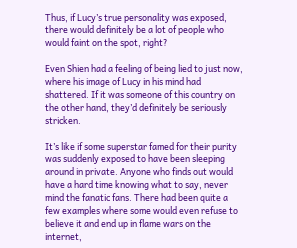Thus, if Lucy’s true personality was exposed, there would definitely be a lot of people who would faint on the spot, right?

Even Shien had a feeling of being lied to just now, where his image of Lucy in his mind had shattered. If it was someone of this country on the other hand, they’d definitely be seriously stricken.

It’s like if some superstar famed for their purity was suddenly exposed to have been sleeping around in private. Anyone who finds out would have a hard time knowing what to say, never mind the fanatic fans. There had been quite a few examples where some would even refuse to believe it and end up in flame wars on the internet,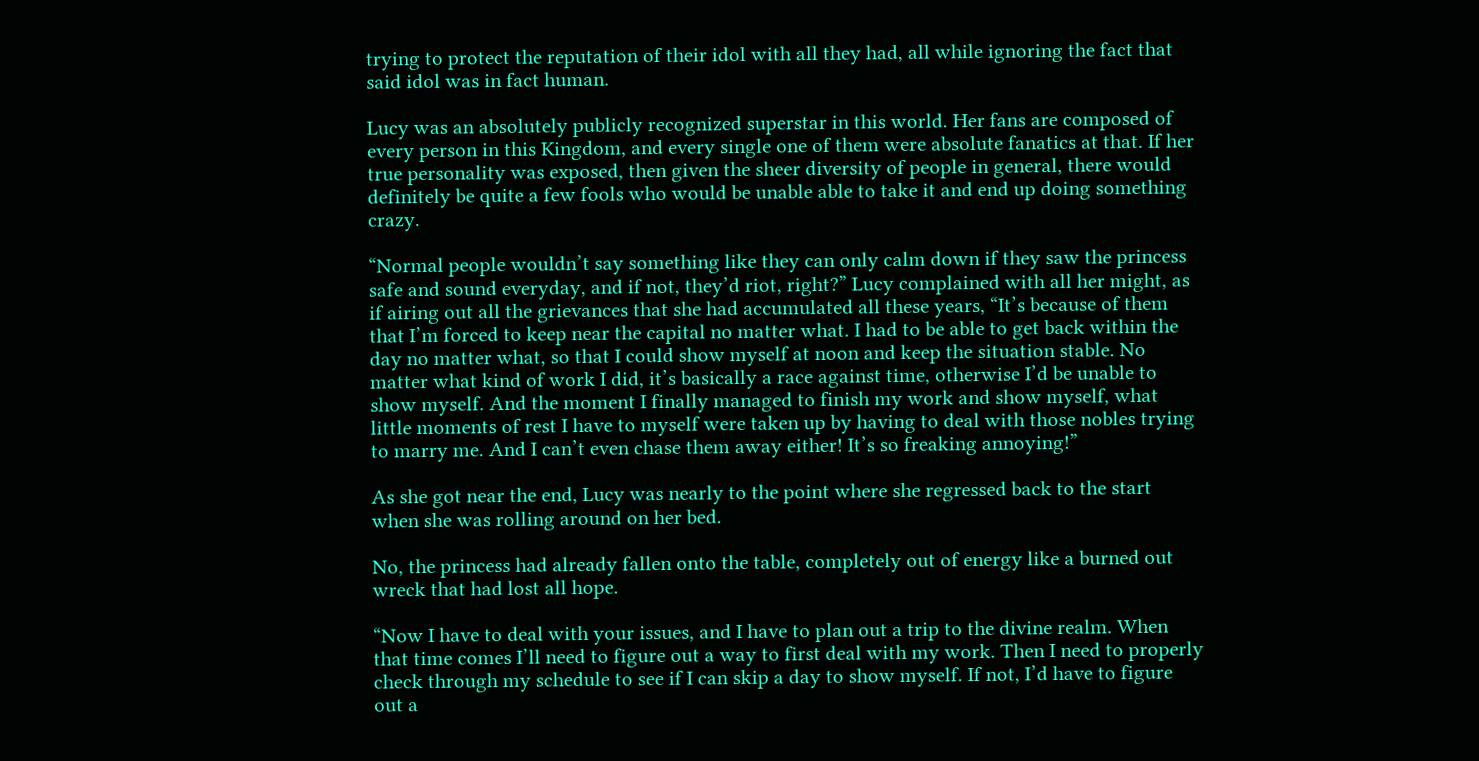trying to protect the reputation of their idol with all they had, all while ignoring the fact that said idol was in fact human.

Lucy was an absolutely publicly recognized superstar in this world. Her fans are composed of every person in this Kingdom, and every single one of them were absolute fanatics at that. If her true personality was exposed, then given the sheer diversity of people in general, there would definitely be quite a few fools who would be unable able to take it and end up doing something crazy.

“Normal people wouldn’t say something like they can only calm down if they saw the princess safe and sound everyday, and if not, they’d riot, right?” Lucy complained with all her might, as if airing out all the grievances that she had accumulated all these years, “It’s because of them that I’m forced to keep near the capital no matter what. I had to be able to get back within the day no matter what, so that I could show myself at noon and keep the situation stable. No matter what kind of work I did, it’s basically a race against time, otherwise I’d be unable to show myself. And the moment I finally managed to finish my work and show myself, what little moments of rest I have to myself were taken up by having to deal with those nobles trying to marry me. And I can’t even chase them away either! It’s so freaking annoying!”

As she got near the end, Lucy was nearly to the point where she regressed back to the start when she was rolling around on her bed.

No, the princess had already fallen onto the table, completely out of energy like a burned out wreck that had lost all hope.

“Now I have to deal with your issues, and I have to plan out a trip to the divine realm. When that time comes I’ll need to figure out a way to first deal with my work. Then I need to properly check through my schedule to see if I can skip a day to show myself. If not, I’d have to figure out a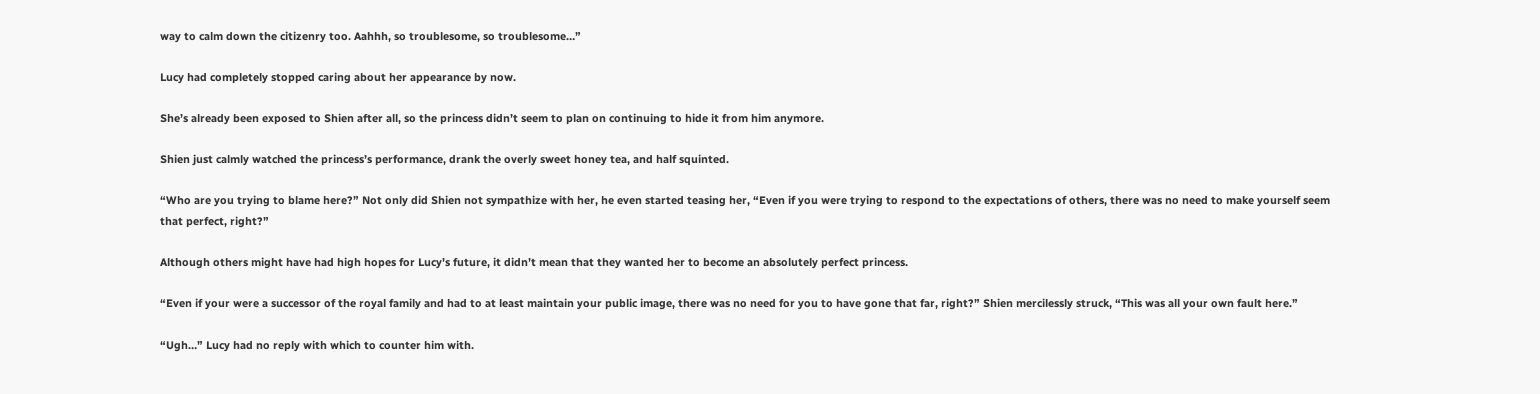way to calm down the citizenry too. Aahhh, so troublesome, so troublesome…”

Lucy had completely stopped caring about her appearance by now.

She’s already been exposed to Shien after all, so the princess didn’t seem to plan on continuing to hide it from him anymore.

Shien just calmly watched the princess’s performance, drank the overly sweet honey tea, and half squinted.

“Who are you trying to blame here?” Not only did Shien not sympathize with her, he even started teasing her, “Even if you were trying to respond to the expectations of others, there was no need to make yourself seem that perfect, right?”

Although others might have had high hopes for Lucy’s future, it didn’t mean that they wanted her to become an absolutely perfect princess.

“Even if your were a successor of the royal family and had to at least maintain your public image, there was no need for you to have gone that far, right?” Shien mercilessly struck, “This was all your own fault here.”

“Ugh…” Lucy had no reply with which to counter him with.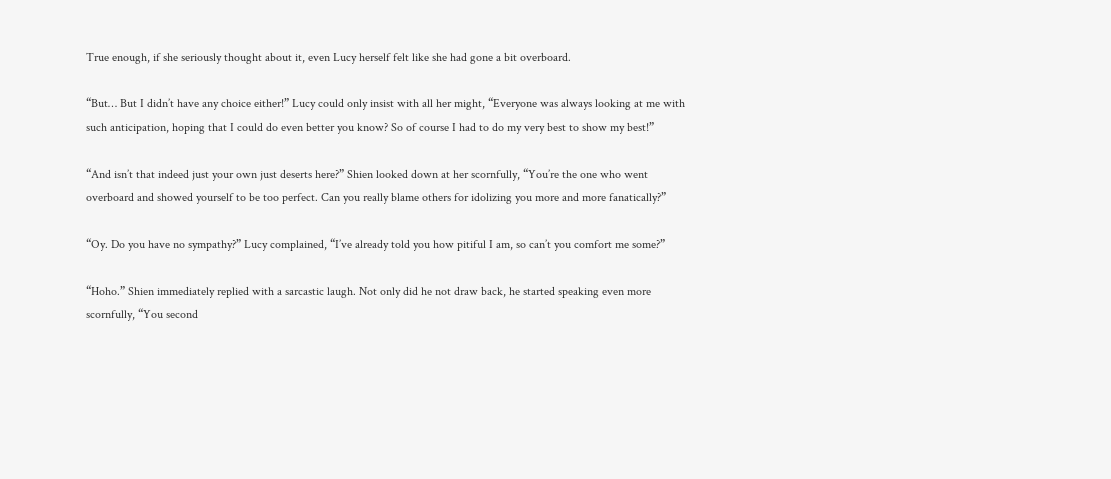True enough, if she seriously thought about it, even Lucy herself felt like she had gone a bit overboard.

“But… But I didn’t have any choice either!” Lucy could only insist with all her might, “Everyone was always looking at me with such anticipation, hoping that I could do even better you know? So of course I had to do my very best to show my best!”

“And isn’t that indeed just your own just deserts here?” Shien looked down at her scornfully, “You’re the one who went overboard and showed yourself to be too perfect. Can you really blame others for idolizing you more and more fanatically?”

“Oy. Do you have no sympathy?” Lucy complained, “I’ve already told you how pitiful I am, so can’t you comfort me some?”

“Hoho.” Shien immediately replied with a sarcastic laugh. Not only did he not draw back, he started speaking even more scornfully, “You second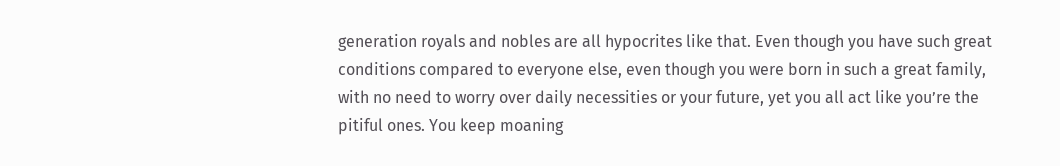generation royals and nobles are all hypocrites like that. Even though you have such great conditions compared to everyone else, even though you were born in such a great family, with no need to worry over daily necessities or your future, yet you all act like you’re the pitiful ones. You keep moaning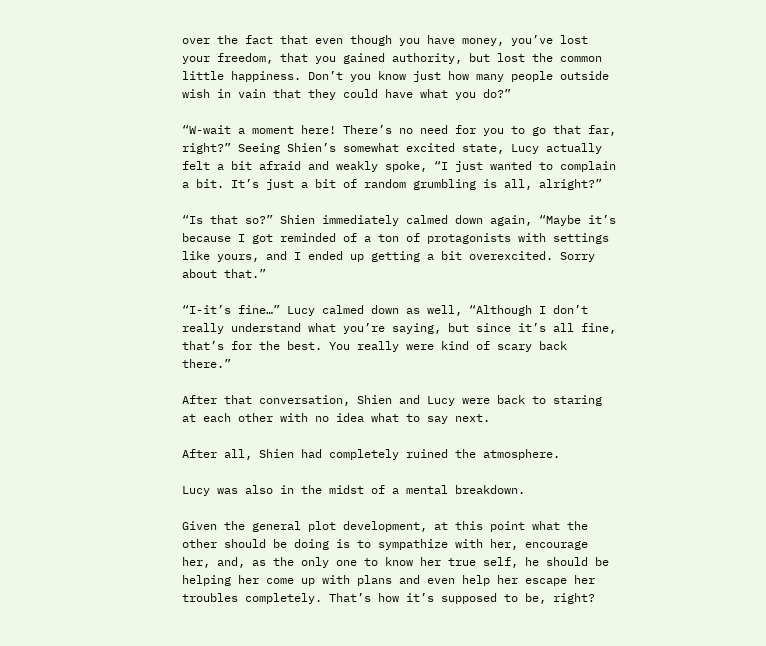over the fact that even though you have money, you’ve lost your freedom, that you gained authority, but lost the common little happiness. Don’t you know just how many people outside wish in vain that they could have what you do?”

“W-wait a moment here! There’s no need for you to go that far, right?” Seeing Shien’s somewhat excited state, Lucy actually felt a bit afraid and weakly spoke, “I just wanted to complain a bit. It’s just a bit of random grumbling is all, alright?”

“Is that so?” Shien immediately calmed down again, “Maybe it’s because I got reminded of a ton of protagonists with settings like yours, and I ended up getting a bit overexcited. Sorry about that.”

“I-it’s fine…” Lucy calmed down as well, “Although I don’t really understand what you’re saying, but since it’s all fine, that’s for the best. You really were kind of scary back there.”

After that conversation, Shien and Lucy were back to staring at each other with no idea what to say next.

After all, Shien had completely ruined the atmosphere.

Lucy was also in the midst of a mental breakdown.

Given the general plot development, at this point what the other should be doing is to sympathize with her, encourage her, and, as the only one to know her true self, he should be helping her come up with plans and even help her escape her troubles completely. That’s how it’s supposed to be, right?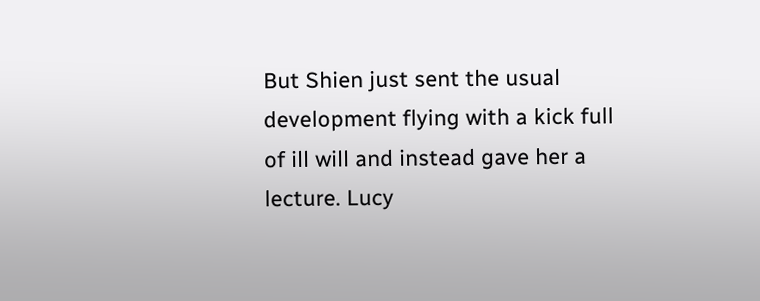But Shien just sent the usual development flying with a kick full of ill will and instead gave her a lecture. Lucy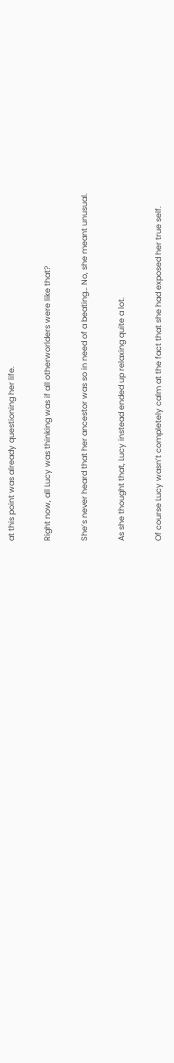at this point was already questioning her life.

Right now, all Lucy was thinking was if all otherworlders were like that?

She’s never heard that her ancestor was so in need of a beating… No, she meant unusual.

As she thought that, Lucy instead ended up relaxing quite a lot.

Of course Lucy wasn’t completely calm at the fact that she had exposed her true self.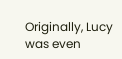Originally, Lucy was even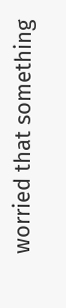worried that something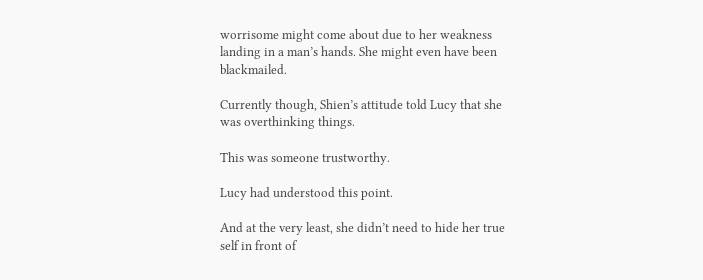worrisome might come about due to her weakness landing in a man’s hands. She might even have been blackmailed.

Currently though, Shien’s attitude told Lucy that she was overthinking things.

This was someone trustworthy.

Lucy had understood this point.

And at the very least, she didn’t need to hide her true self in front of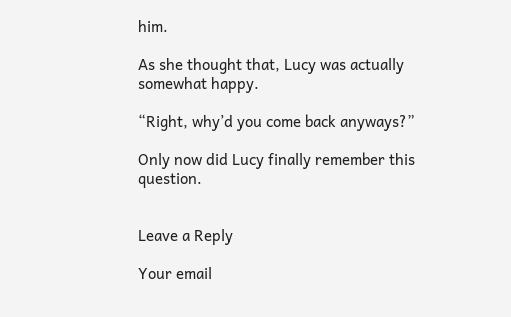him.

As she thought that, Lucy was actually somewhat happy.

“Right, why’d you come back anyways?”

Only now did Lucy finally remember this question.


Leave a Reply

Your email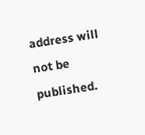address will not be published.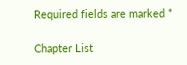Required fields are marked *

Chapter List